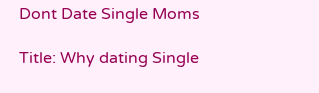Dont Date Single Moms

Title: Why dating Single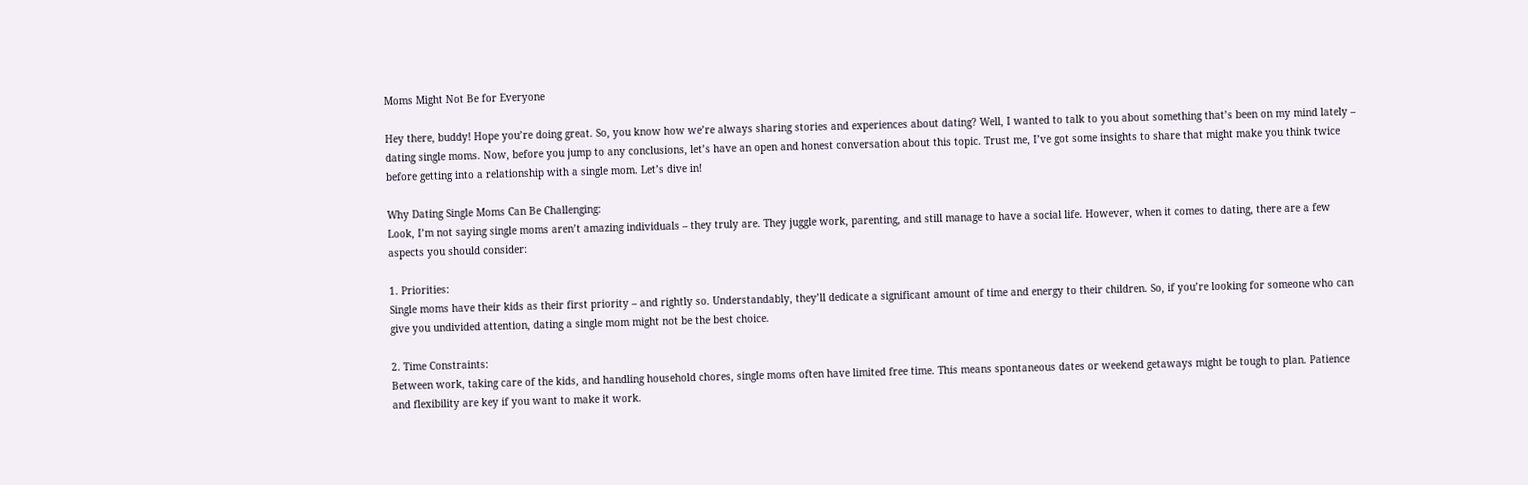Moms Might Not Be for Everyone

Hey there, buddy! Hope you’re doing great. So, you know how we’re always sharing stories and experiences about dating? Well, I wanted to talk to you about something that’s been on my mind lately – dating single moms. Now, before you jump to any conclusions, let’s have an open and honest conversation about this topic. Trust me, I’ve got some insights to share that might make you think twice before getting into a relationship with a single mom. Let’s dive in!

Why Dating Single Moms Can Be Challenging:
Look, I’m not saying single moms aren’t amazing individuals – they truly are. They juggle work, parenting, and still manage to have a social life. However, when it comes to dating, there are a few aspects you should consider:

1. Priorities:
Single moms have their kids as their first priority – and rightly so. Understandably, they’ll dedicate a significant amount of time and energy to their children. So, if you’re looking for someone who can give you undivided attention, dating a single mom might not be the best choice.

2. Time Constraints:
Between work, taking care of the kids, and handling household chores, single moms often have limited free time. This means spontaneous dates or weekend getaways might be tough to plan. Patience and flexibility are key if you want to make it work.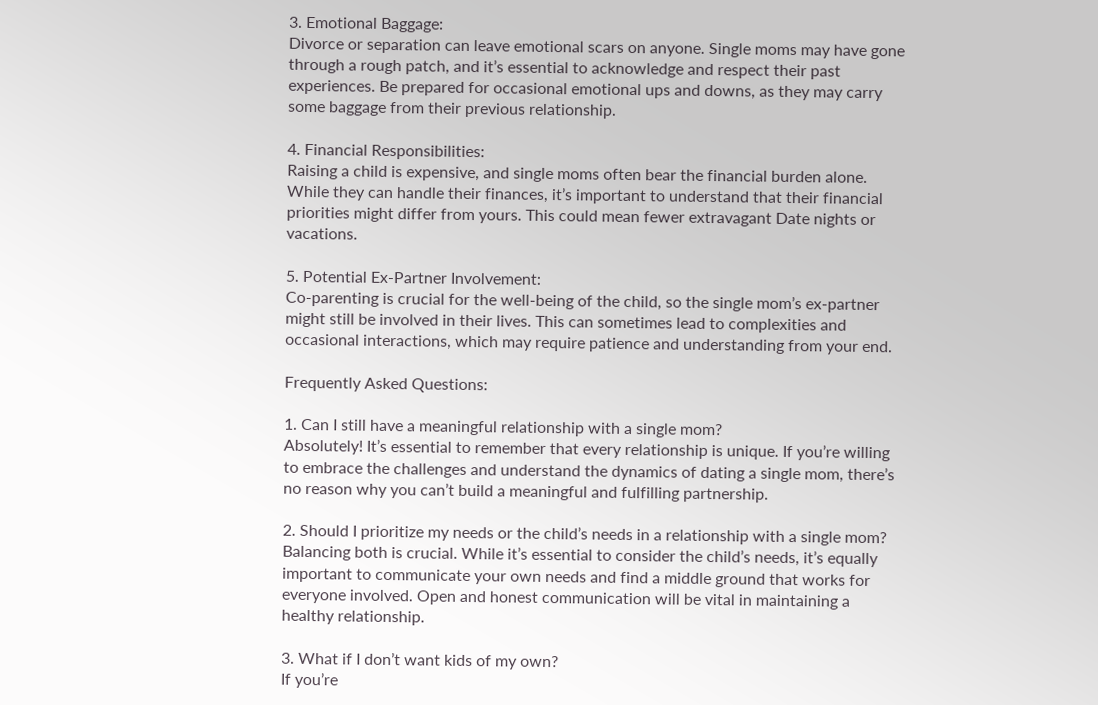3. Emotional Baggage:
Divorce or separation can leave emotional scars on anyone. Single moms may have gone through a rough patch, and it’s essential to acknowledge and respect their past experiences. Be prepared for occasional emotional ups and downs, as they may carry some baggage from their previous relationship.

4. Financial Responsibilities:
Raising a child is expensive, and single moms often bear the financial burden alone. While they can handle their finances, it’s important to understand that their financial priorities might differ from yours. This could mean fewer extravagant Date nights or vacations.

5. Potential Ex-Partner Involvement:
Co-parenting is crucial for the well-being of the child, so the single mom’s ex-partner might still be involved in their lives. This can sometimes lead to complexities and occasional interactions, which may require patience and understanding from your end.

Frequently Asked Questions:

1. Can I still have a meaningful relationship with a single mom?
Absolutely! It’s essential to remember that every relationship is unique. If you’re willing to embrace the challenges and understand the dynamics of dating a single mom, there’s no reason why you can’t build a meaningful and fulfilling partnership.

2. Should I prioritize my needs or the child’s needs in a relationship with a single mom?
Balancing both is crucial. While it’s essential to consider the child’s needs, it’s equally important to communicate your own needs and find a middle ground that works for everyone involved. Open and honest communication will be vital in maintaining a healthy relationship.

3. What if I don’t want kids of my own?
If you’re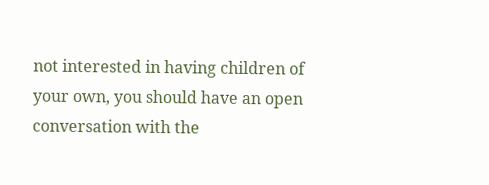not interested in having children of your own, you should have an open conversation with the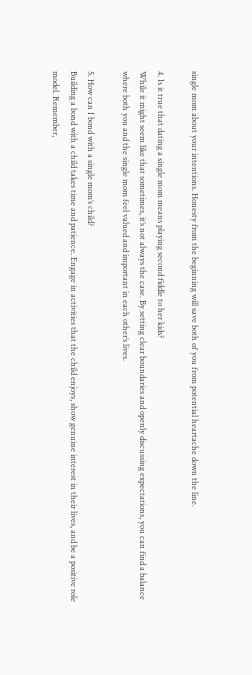single mom about your intentions. Honesty from the beginning will save both of you from potential heartache down the line.

4. Is it true that dating a single mom means playing second fiddle to her kids?
While it might seem like that sometimes, it’s not always the case. By setting clear boundaries and openly discussing expectations, you can find a balance where both you and the single mom feel valued and important in each other’s lives.

5. How can I bond with a single mom’s child?
Building a bond with a child takes time and patience. Engage in activities that the child enjoys, show genuine interest in their lives, and be a positive role model. Remember,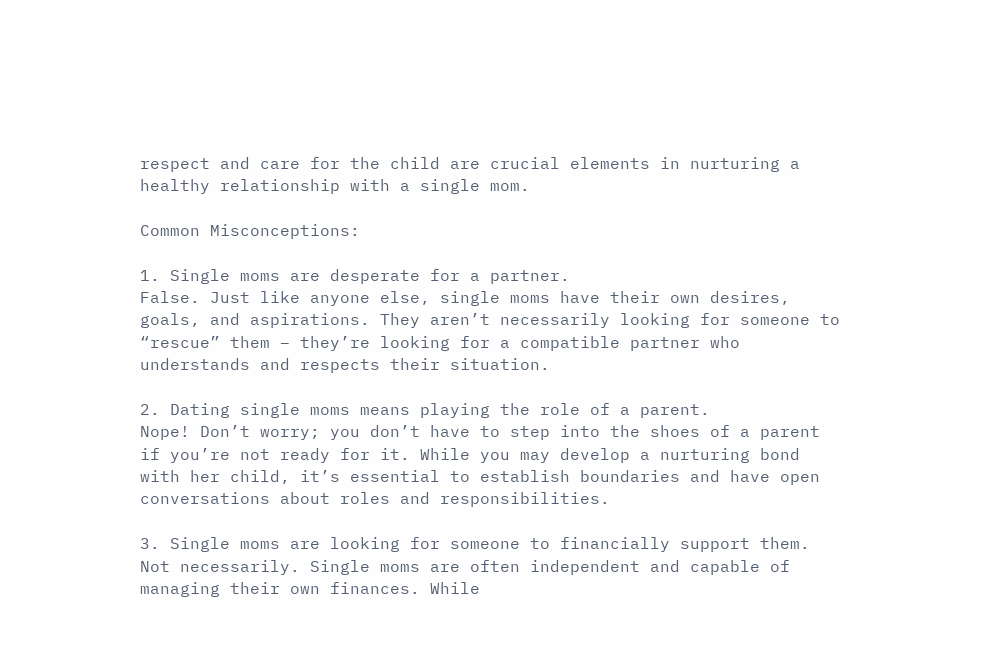respect and care for the child are crucial elements in nurturing a healthy relationship with a single mom.

Common Misconceptions:

1. Single moms are desperate for a partner.
False. Just like anyone else, single moms have their own desires, goals, and aspirations. They aren’t necessarily looking for someone to “rescue” them – they’re looking for a compatible partner who understands and respects their situation.

2. Dating single moms means playing the role of a parent.
Nope! Don’t worry; you don’t have to step into the shoes of a parent if you’re not ready for it. While you may develop a nurturing bond with her child, it’s essential to establish boundaries and have open conversations about roles and responsibilities.

3. Single moms are looking for someone to financially support them.
Not necessarily. Single moms are often independent and capable of managing their own finances. While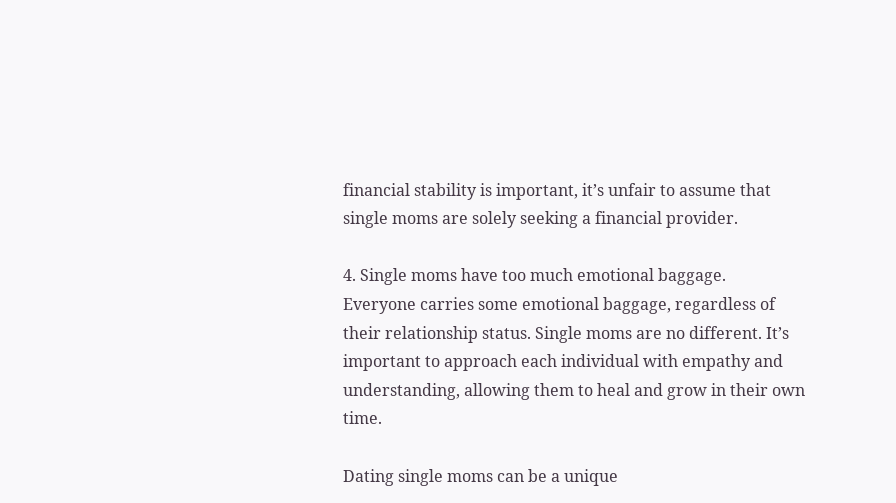financial stability is important, it’s unfair to assume that single moms are solely seeking a financial provider.

4. Single moms have too much emotional baggage.
Everyone carries some emotional baggage, regardless of their relationship status. Single moms are no different. It’s important to approach each individual with empathy and understanding, allowing them to heal and grow in their own time.

Dating single moms can be a unique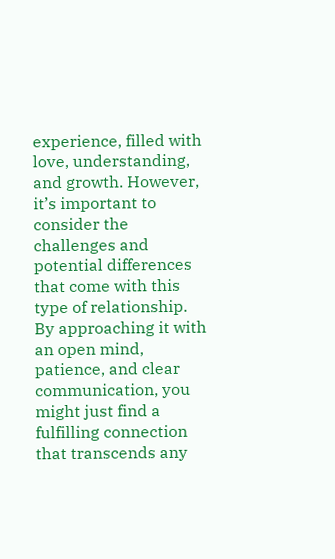experience, filled with love, understanding, and growth. However, it’s important to consider the challenges and potential differences that come with this type of relationship. By approaching it with an open mind, patience, and clear communication, you might just find a fulfilling connection that transcends any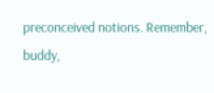preconceived notions. Remember, buddy,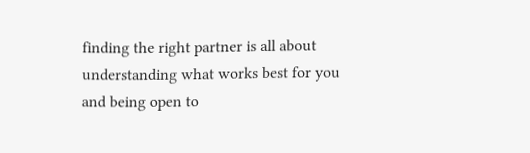finding the right partner is all about understanding what works best for you and being open to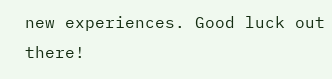new experiences. Good luck out there!